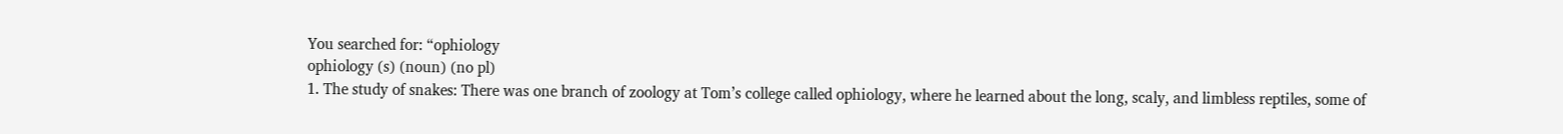You searched for: “ophiology
ophiology (s) (noun) (no pl)
1. The study of snakes: There was one branch of zoology at Tom’s college called ophiology, where he learned about the long, scaly, and limbless reptiles, some of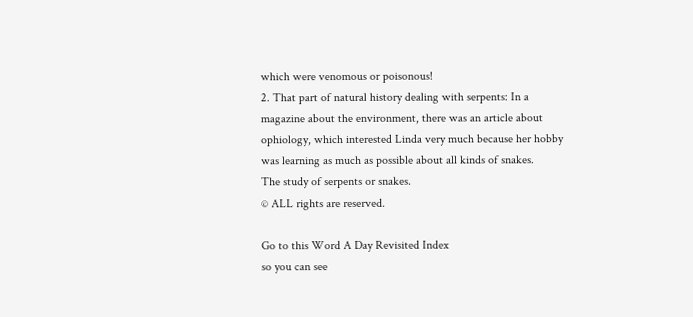which were venomous or poisonous!
2. That part of natural history dealing with serpents: In a magazine about the environment, there was an article about ophiology, which interested Linda very much because her hobby was learning as much as possible about all kinds of snakes.
The study of serpents or snakes.
© ALL rights are reserved.

Go to this Word A Day Revisited Index
so you can see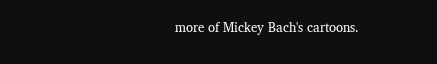more of Mickey Bach's cartoons.